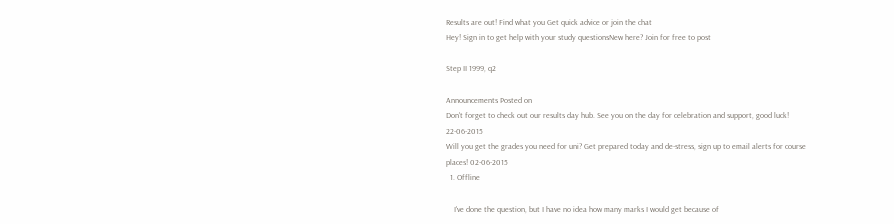Results are out! Find what you Get quick advice or join the chat
Hey! Sign in to get help with your study questionsNew here? Join for free to post

Step II 1999, q2

Announcements Posted on
Don't forget to check out our results day hub. See you on the day for celebration and support, good luck! 22-06-2015
Will you get the grades you need for uni? Get prepared today and de-stress, sign up to email alerts for course places! 02-06-2015
  1. Offline

    I've done the question, but I have no idea how many marks I would get because of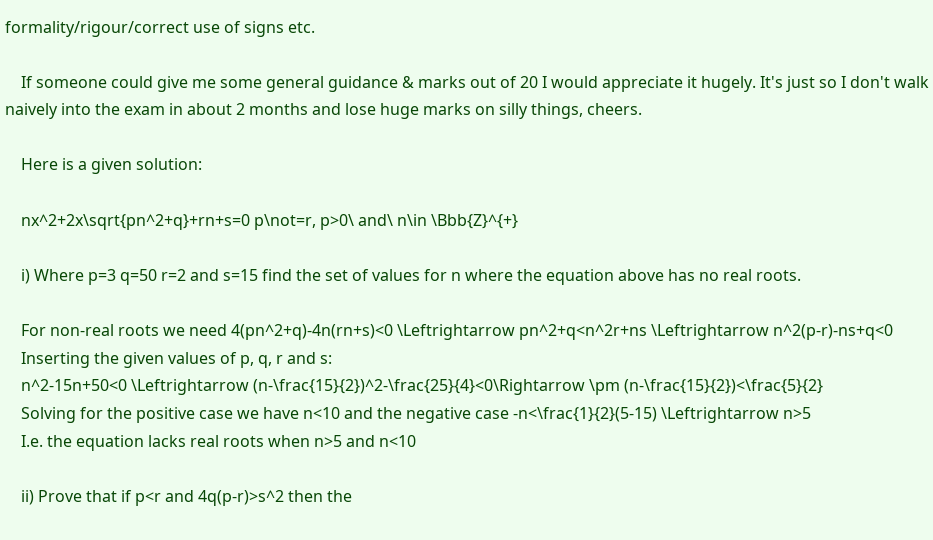formality/rigour/correct use of signs etc.

    If someone could give me some general guidance & marks out of 20 I would appreciate it hugely. It's just so I don't walk naively into the exam in about 2 months and lose huge marks on silly things, cheers.

    Here is a given solution:

    nx^2+2x\sqrt{pn^2+q}+rn+s=0 p\not=r, p>0\ and\ n\in \Bbb{Z}^{+}

    i) Where p=3 q=50 r=2 and s=15 find the set of values for n where the equation above has no real roots.

    For non-real roots we need 4(pn^2+q)-4n(rn+s)<0 \Leftrightarrow pn^2+q<n^2r+ns \Leftrightarrow n^2(p-r)-ns+q<0
    Inserting the given values of p, q, r and s:
    n^2-15n+50<0 \Leftrightarrow (n-\frac{15}{2})^2-\frac{25}{4}<0\Rightarrow \pm (n-\frac{15}{2})<\frac{5}{2}
    Solving for the positive case we have n<10 and the negative case -n<\frac{1}{2}(5-15) \Leftrightarrow n>5
    I.e. the equation lacks real roots when n>5 and n<10

    ii) Prove that if p<r and 4q(p-r)>s^2 then the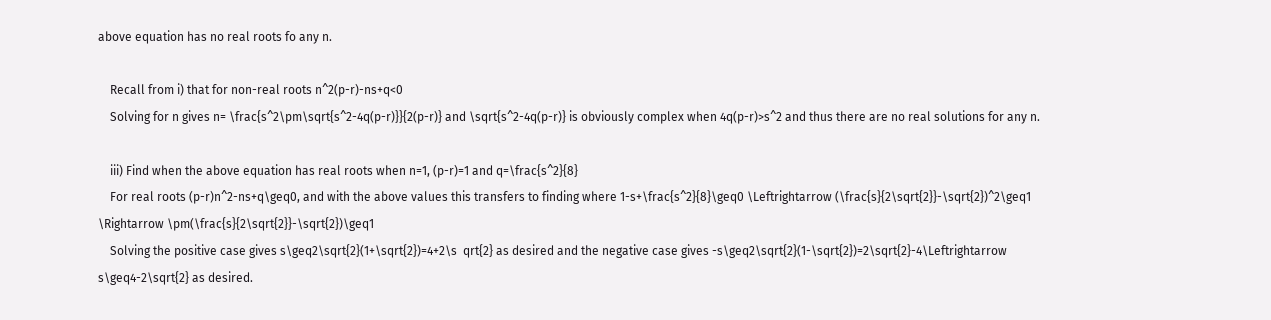above equation has no real roots fo any n.

    Recall from i) that for non-real roots n^2(p-r)-ns+q<0
    Solving for n gives n= \frac{s^2\pm\sqrt{s^2-4q(p-r)}}{2(p-r)} and \sqrt{s^2-4q(p-r)} is obviously complex when 4q(p-r)>s^2 and thus there are no real solutions for any n.

    iii) Find when the above equation has real roots when n=1, (p-r)=1 and q=\frac{s^2}{8}
    For real roots (p-r)n^2-ns+q\geq0, and with the above values this transfers to finding where 1-s+\frac{s^2}{8}\geq0 \Leftrightarrow (\frac{s}{2\sqrt{2}}-\sqrt{2})^2\geq1 \Rightarrow \pm(\frac{s}{2\sqrt{2}}-\sqrt{2})\geq1
    Solving the positive case gives s\geq2\sqrt{2}(1+\sqrt{2})=4+2\s  qrt{2} as desired and the negative case gives -s\geq2\sqrt{2}(1-\sqrt{2})=2\sqrt{2}-4\Leftrightarrow s\geq4-2\sqrt{2} as desired.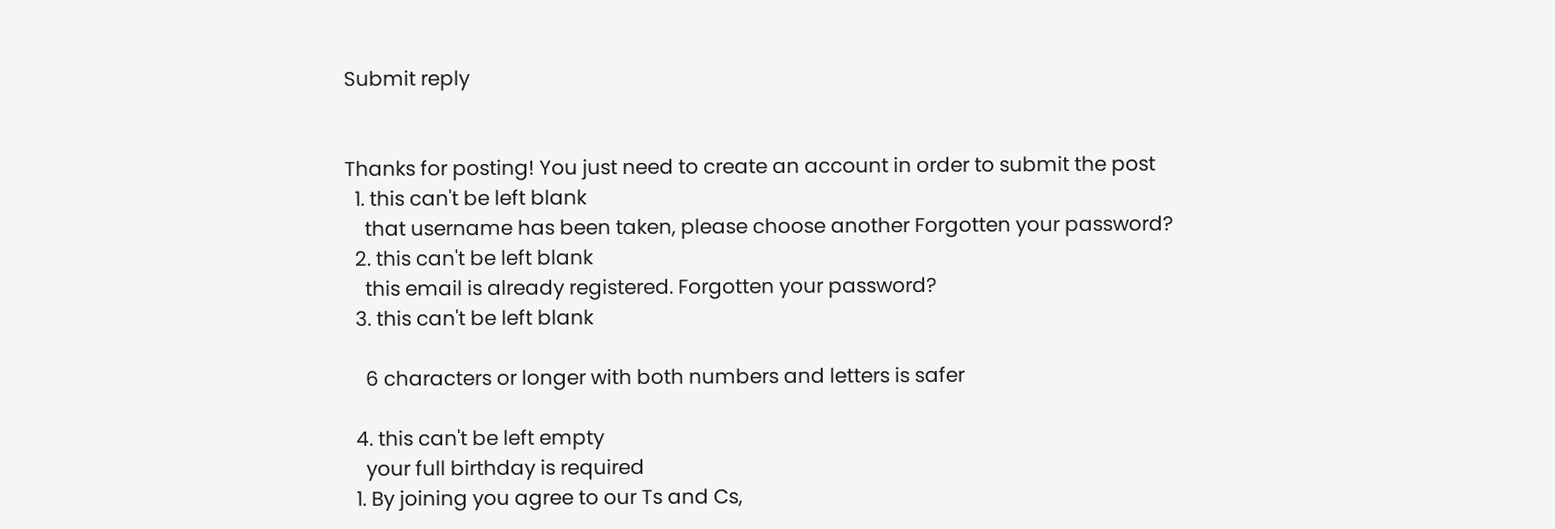Submit reply


Thanks for posting! You just need to create an account in order to submit the post
  1. this can't be left blank
    that username has been taken, please choose another Forgotten your password?
  2. this can't be left blank
    this email is already registered. Forgotten your password?
  3. this can't be left blank

    6 characters or longer with both numbers and letters is safer

  4. this can't be left empty
    your full birthday is required
  1. By joining you agree to our Ts and Cs,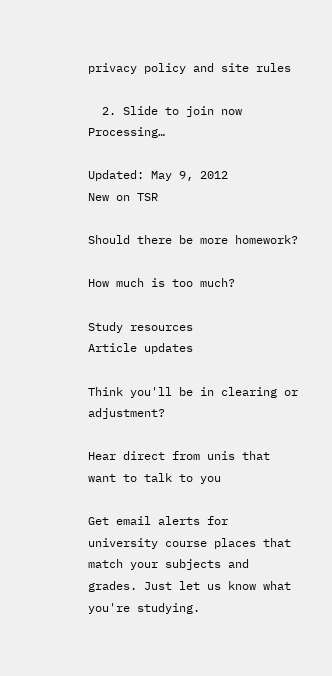privacy policy and site rules

  2. Slide to join now Processing…

Updated: May 9, 2012
New on TSR

Should there be more homework?

How much is too much?

Study resources
Article updates

Think you'll be in clearing or adjustment?

Hear direct from unis that want to talk to you

Get email alerts for university course places that match your subjects and grades. Just let us know what you're studying.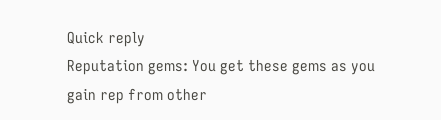Quick reply
Reputation gems: You get these gems as you gain rep from other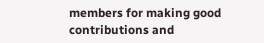members for making good contributions and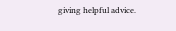giving helpful advice.